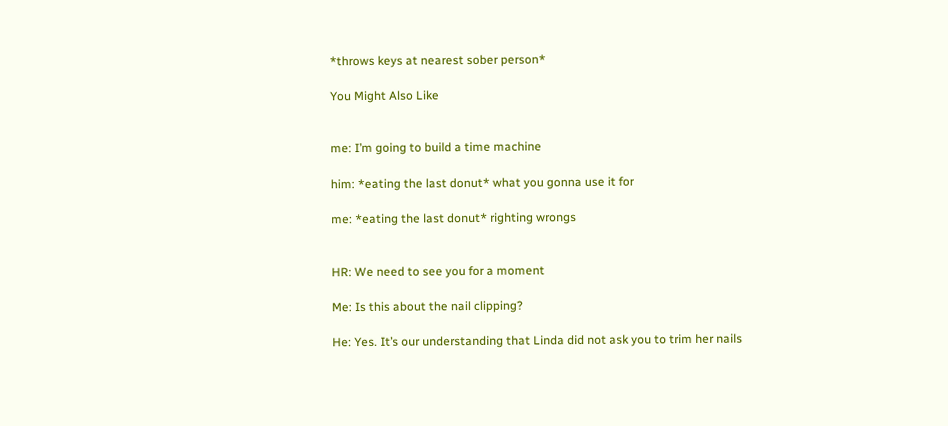*throws keys at nearest sober person*

You Might Also Like


me: I’m going to build a time machine

him: *eating the last donut* what you gonna use it for

me: *eating the last donut* righting wrongs


HR: We need to see you for a moment

Me: Is this about the nail clipping?

He: Yes. It’s our understanding that Linda did not ask you to trim her nails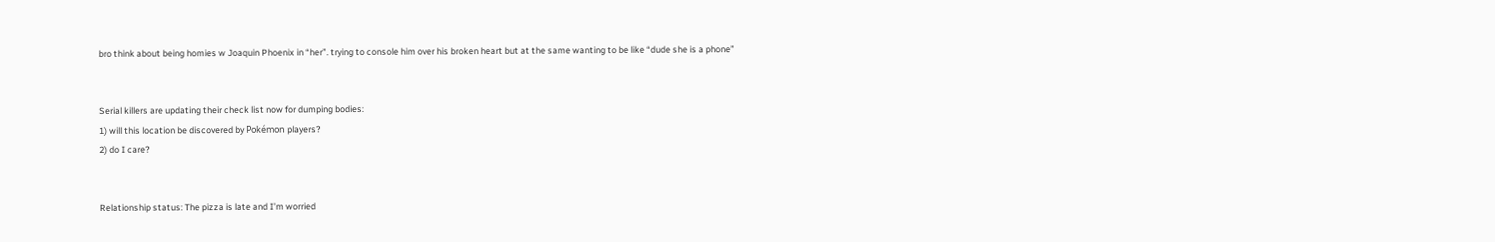bro think about being homies w Joaquin Phoenix in “her”. trying to console him over his broken heart but at the same wanting to be like “dude she is a phone”


Serial killers are updating their check list now for dumping bodies:
1) will this location be discovered by Pokémon players?
2) do I care?


Relationship status: The pizza is late and I’m worried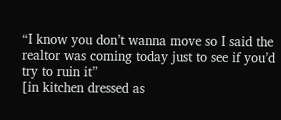“I know you don’t wanna move so I said the realtor was coming today just to see if you’d try to ruin it”
[in kitchen dressed as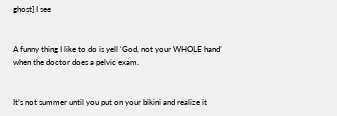ghost] I see


A funny thing I like to do is yell ‘God, not your WHOLE hand’ when the doctor does a pelvic exam.


It’s not summer until you put on your bikini and realize it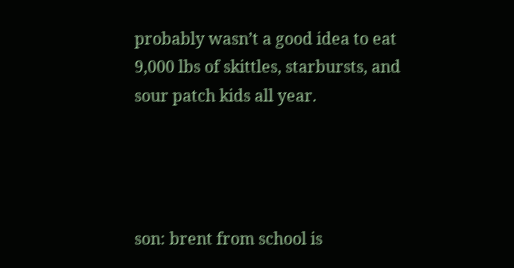probably wasn’t a good idea to eat 9,000 lbs of skittles, starbursts, and sour patch kids all year.




son: brent from school is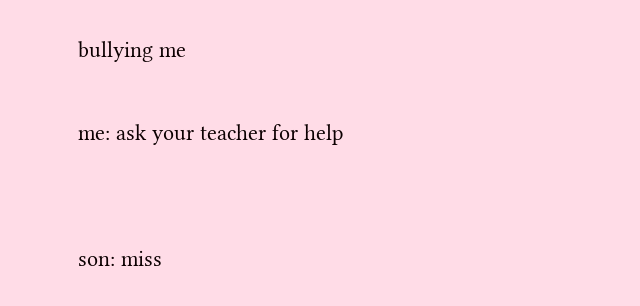bullying me

me: ask your teacher for help


son: miss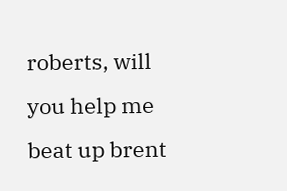roberts, will you help me beat up brent